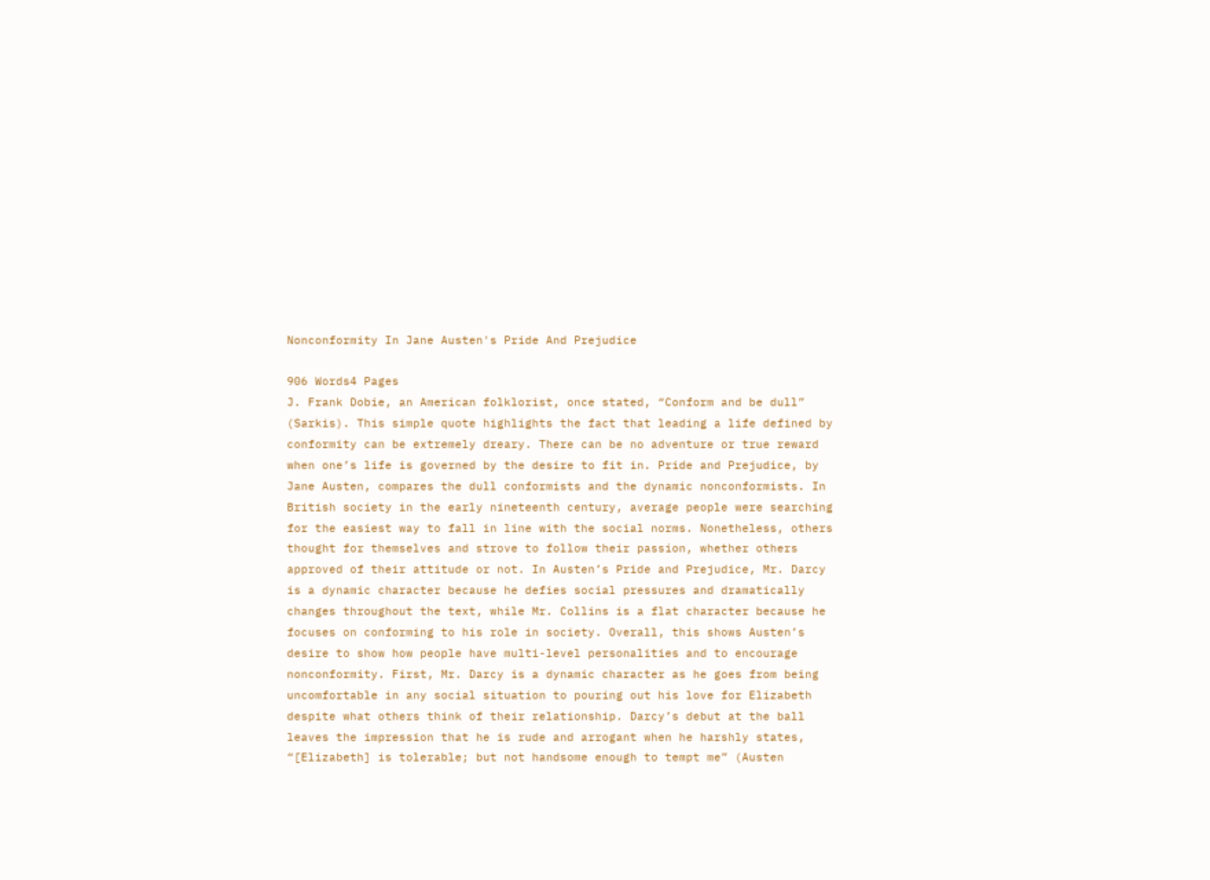Nonconformity In Jane Austen's Pride And Prejudice

906 Words4 Pages
J. Frank Dobie, an American folklorist, once stated, “Conform and be dull” (Sarkis). This simple quote highlights the fact that leading a life defined by conformity can be extremely dreary. There can be no adventure or true reward when one’s life is governed by the desire to fit in. Pride and Prejudice, by Jane Austen, compares the dull conformists and the dynamic nonconformists. In British society in the early nineteenth century, average people were searching for the easiest way to fall in line with the social norms. Nonetheless, others thought for themselves and strove to follow their passion, whether others approved of their attitude or not. In Austen’s Pride and Prejudice, Mr. Darcy is a dynamic character because he defies social pressures and dramatically changes throughout the text, while Mr. Collins is a flat character because he focuses on conforming to his role in society. Overall, this shows Austen’s desire to show how people have multi-level personalities and to encourage nonconformity. First, Mr. Darcy is a dynamic character as he goes from being uncomfortable in any social situation to pouring out his love for Elizabeth despite what others think of their relationship. Darcy’s debut at the ball leaves the impression that he is rude and arrogant when he harshly states, “[Elizabeth] is tolerable; but not handsome enough to tempt me” (Austen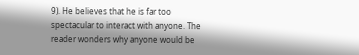9). He believes that he is far too spectacular to interact with anyone. The reader wonders why anyone would be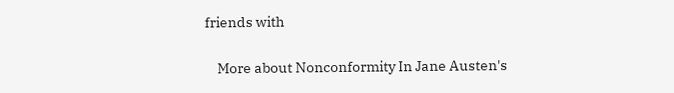friends with

    More about Nonconformity In Jane Austen's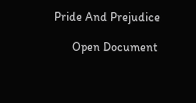Pride And Prejudice

      Open Document